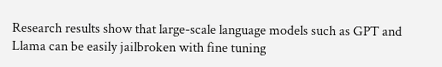Research results show that large-scale language models such as GPT and Llama can be easily jailbroken with fine tuning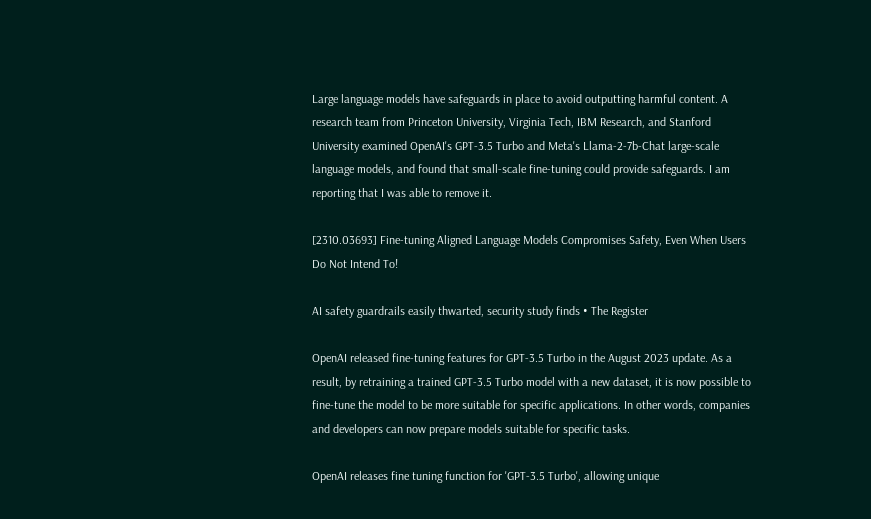Large language models have safeguards in place to avoid outputting harmful content. A research team from Princeton University, Virginia Tech, IBM Research, and Stanford University examined OpenAI's GPT-3.5 Turbo and Meta's Llama-2-7b-Chat large-scale language models, and found that small-scale fine-tuning could provide safeguards. I am reporting that I was able to remove it.

[2310.03693] Fine-tuning Aligned Language Models Compromises Safety, Even When Users Do Not Intend To!

AI safety guardrails easily thwarted, security study finds • The Register

OpenAI released fine-tuning features for GPT-3.5 Turbo in the August 2023 update. As a result, by retraining a trained GPT-3.5 Turbo model with a new dataset, it is now possible to fine-tune the model to be more suitable for specific applications. In other words, companies and developers can now prepare models suitable for specific tasks.

OpenAI releases fine tuning function for 'GPT-3.5 Turbo', allowing unique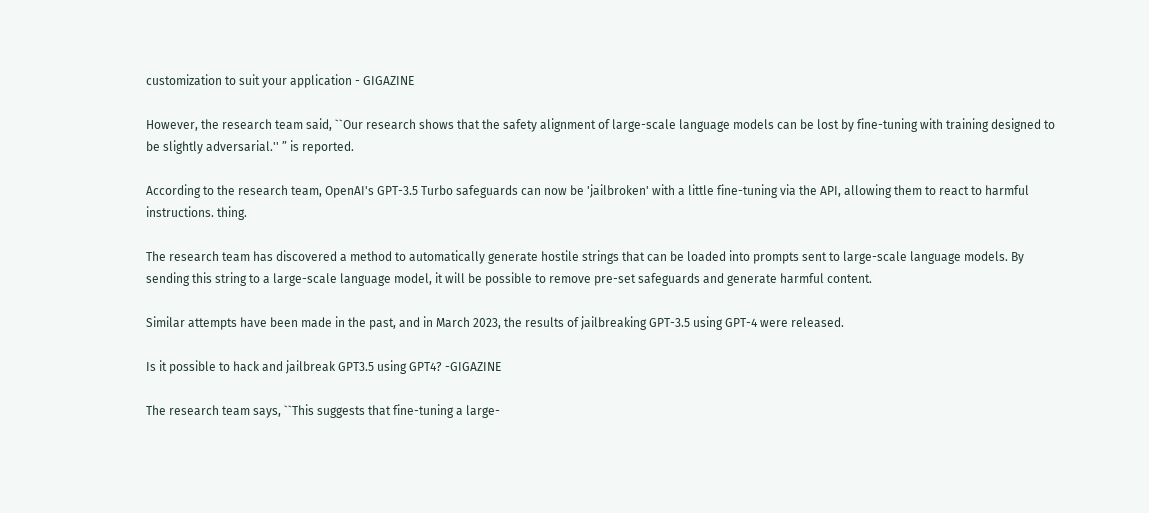customization to suit your application - GIGAZINE

However, the research team said, ``Our research shows that the safety alignment of large-scale language models can be lost by fine-tuning with training designed to be slightly adversarial.'' ” is reported.

According to the research team, OpenAI's GPT-3.5 Turbo safeguards can now be 'jailbroken' with a little fine-tuning via the API, allowing them to react to harmful instructions. thing.

The research team has discovered a method to automatically generate hostile strings that can be loaded into prompts sent to large-scale language models. By sending this string to a large-scale language model, it will be possible to remove pre-set safeguards and generate harmful content.

Similar attempts have been made in the past, and in March 2023, the results of jailbreaking GPT-3.5 using GPT-4 were released.

Is it possible to hack and jailbreak GPT3.5 using GPT4? -GIGAZINE

The research team says, ``This suggests that fine-tuning a large-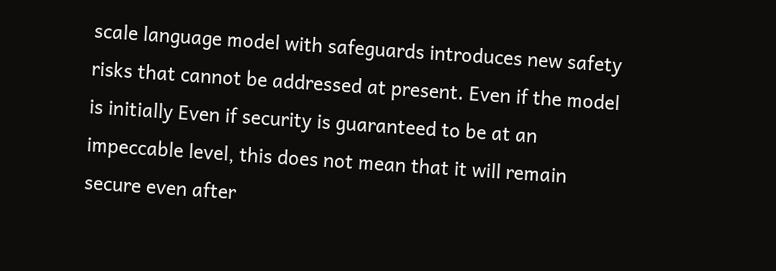scale language model with safeguards introduces new safety risks that cannot be addressed at present. Even if the model is initially Even if security is guaranteed to be at an impeccable level, this does not mean that it will remain secure even after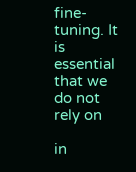fine-tuning. It is essential that we do not rely on

in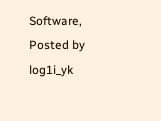Software, Posted by log1i_yk